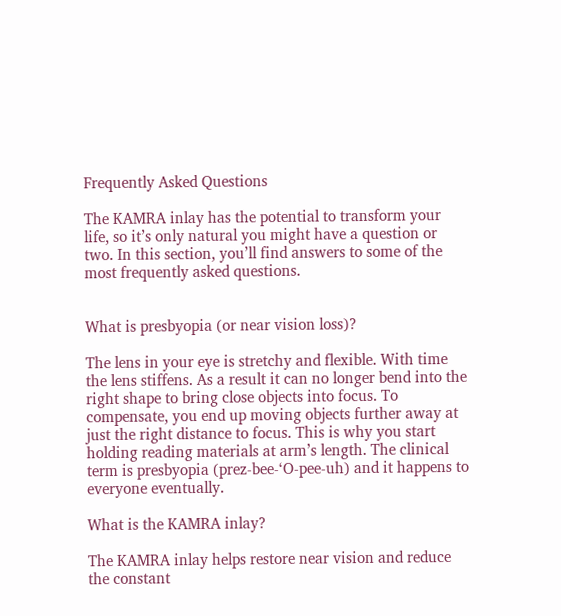Frequently Asked Questions

The KAMRA inlay has the potential to transform your life, so it’s only natural you might have a question or two. In this section, you’ll find answers to some of the most frequently asked questions.


What is presbyopia (or near vision loss)?

The lens in your eye is stretchy and flexible. With time the lens stiffens. As a result it can no longer bend into the right shape to bring close objects into focus. To compensate, you end up moving objects further away at just the right distance to focus. This is why you start holding reading materials at arm’s length. The clinical term is presbyopia (prez-bee-‘O-pee-uh) and it happens to everyone eventually.

What is the KAMRA inlay?

The KAMRA inlay helps restore near vision and reduce the constant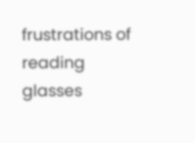frustrations of reading glasses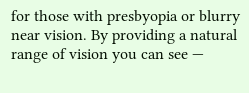for those with presbyopia or blurry near vision. By providing a natural range of vision you can see —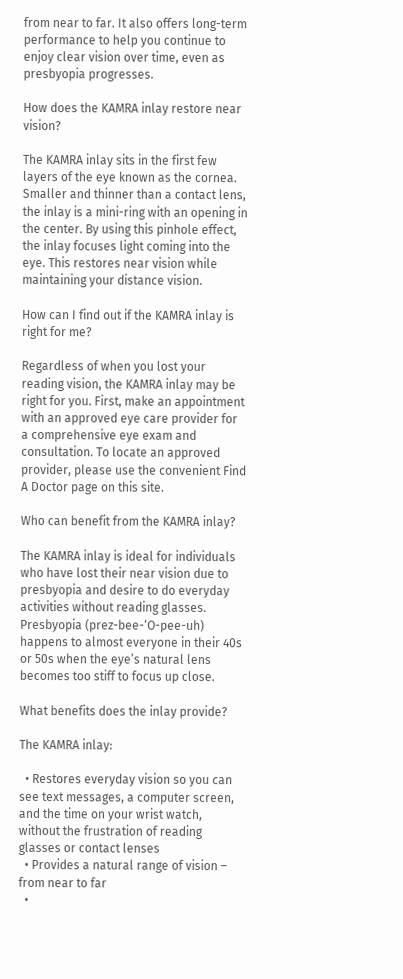from near to far. It also offers long-term performance to help you continue to enjoy clear vision over time, even as presbyopia progresses.

How does the KAMRA inlay restore near vision?

The KAMRA inlay sits in the first few layers of the eye known as the cornea. Smaller and thinner than a contact lens, the inlay is a mini-ring with an opening in the center. By using this pinhole effect, the inlay focuses light coming into the eye. This restores near vision while maintaining your distance vision.

How can I find out if the KAMRA inlay is right for me?

Regardless of when you lost your reading vision, the KAMRA inlay may be right for you. First, make an appointment with an approved eye care provider for a comprehensive eye exam and consultation. To locate an approved provider, please use the convenient Find A Doctor page on this site.

Who can benefit from the KAMRA inlay?

The KAMRA inlay is ideal for individuals who have lost their near vision due to presbyopia and desire to do everyday activities without reading glasses. Presbyopia (prez-bee-‘O-pee-uh) happens to almost everyone in their 40s or 50s when the eye’s natural lens becomes too stiff to focus up close.

What benefits does the inlay provide?

The KAMRA inlay:

  • Restores everyday vision so you can see text messages, a computer screen, and the time on your wrist watch, without the frustration of reading glasses or contact lenses
  • Provides a natural range of vision – from near to far
  •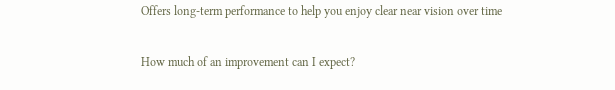Offers long-term performance to help you enjoy clear near vision over time

How much of an improvement can I expect?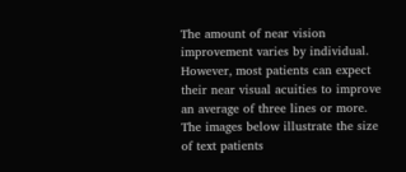The amount of near vision improvement varies by individual. However, most patients can expect their near visual acuities to improve an average of three lines or more.  The images below illustrate the size of text patients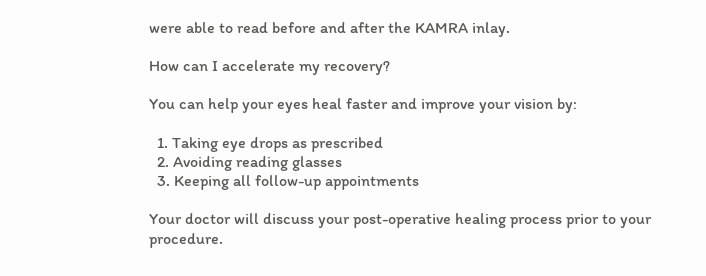were able to read before and after the KAMRA inlay.

How can I accelerate my recovery?

You can help your eyes heal faster and improve your vision by:

  1. Taking eye drops as prescribed
  2. Avoiding reading glasses
  3. Keeping all follow-up appointments

Your doctor will discuss your post-operative healing process prior to your procedure.